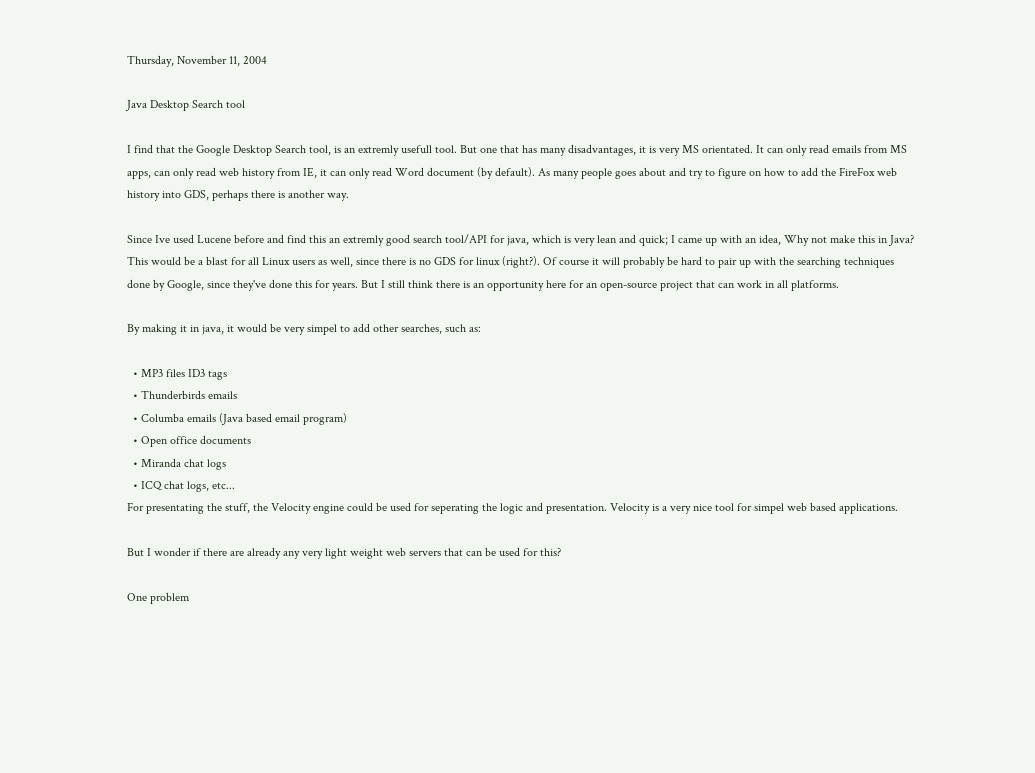Thursday, November 11, 2004

Java Desktop Search tool

I find that the Google Desktop Search tool, is an extremly usefull tool. But one that has many disadvantages, it is very MS orientated. It can only read emails from MS apps, can only read web history from IE, it can only read Word document (by default). As many people goes about and try to figure on how to add the FireFox web history into GDS, perhaps there is another way.

Since Ive used Lucene before and find this an extremly good search tool/API for java, which is very lean and quick; I came up with an idea, Why not make this in Java? This would be a blast for all Linux users as well, since there is no GDS for linux (right?). Of course it will probably be hard to pair up with the searching techniques done by Google, since they've done this for years. But I still think there is an opportunity here for an open-source project that can work in all platforms.

By making it in java, it would be very simpel to add other searches, such as:

  • MP3 files ID3 tags
  • Thunderbirds emails
  • Columba emails (Java based email program)
  • Open office documents
  • Miranda chat logs
  • ICQ chat logs, etc...
For presentating the stuff, the Velocity engine could be used for seperating the logic and presentation. Velocity is a very nice tool for simpel web based applications.

But I wonder if there are already any very light weight web servers that can be used for this?

One problem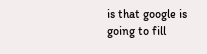is that google is going to fill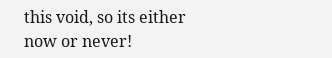this void, so its either now or never!